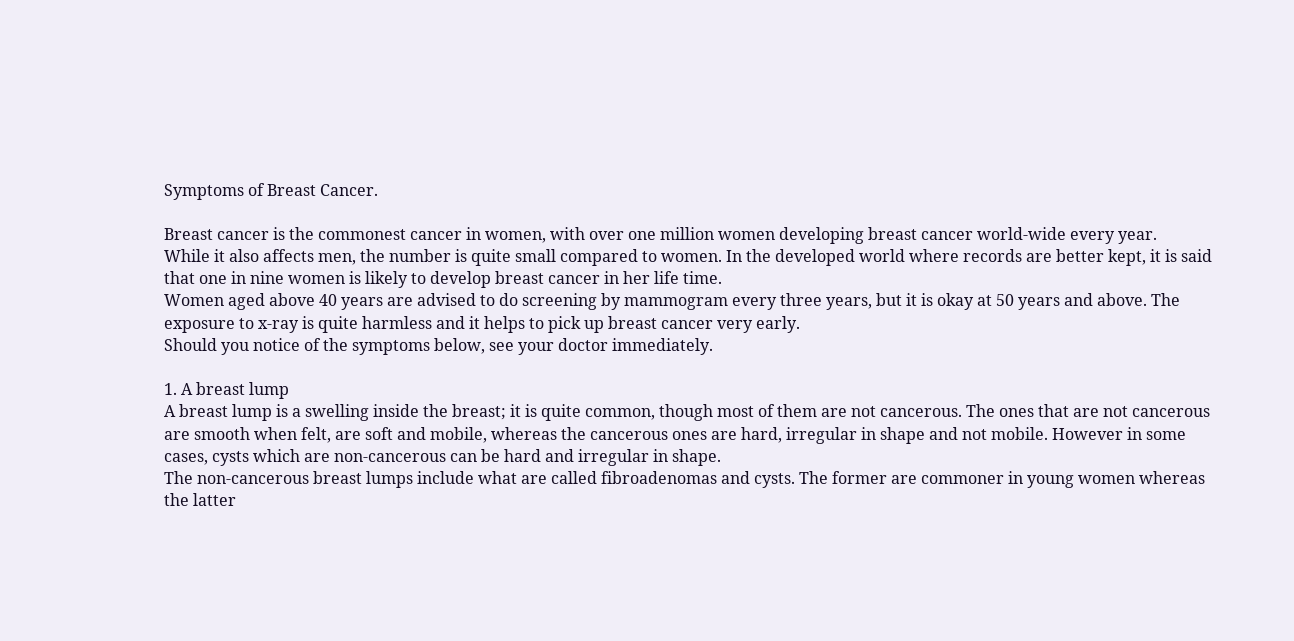Symptoms of Breast Cancer.

Breast cancer is the commonest cancer in women, with over one million women developing breast cancer world-wide every year.
While it also affects men, the number is quite small compared to women. In the developed world where records are better kept, it is said that one in nine women is likely to develop breast cancer in her life time.
Women aged above 40 years are advised to do screening by mammogram every three years, but it is okay at 50 years and above. The exposure to x-ray is quite harmless and it helps to pick up breast cancer very early.
Should you notice of the symptoms below, see your doctor immediately.

1. A breast lump
A breast lump is a swelling inside the breast; it is quite common, though most of them are not cancerous. The ones that are not cancerous are smooth when felt, are soft and mobile, whereas the cancerous ones are hard, irregular in shape and not mobile. However in some cases, cysts which are non-cancerous can be hard and irregular in shape.
The non-cancerous breast lumps include what are called fibroadenomas and cysts. The former are commoner in young women whereas the latter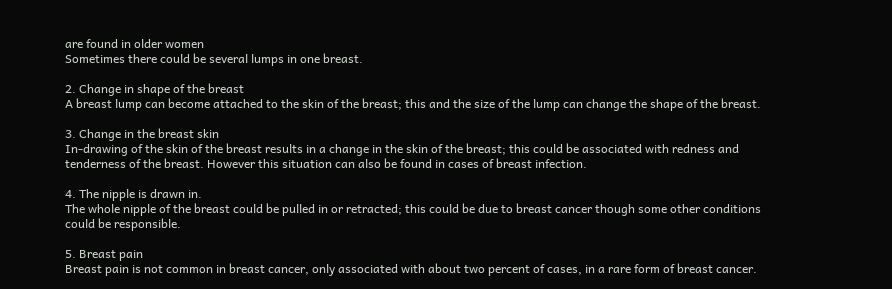are found in older women
Sometimes there could be several lumps in one breast.

2. Change in shape of the breast
A breast lump can become attached to the skin of the breast; this and the size of the lump can change the shape of the breast.

3. Change in the breast skin
In-drawing of the skin of the breast results in a change in the skin of the breast; this could be associated with redness and tenderness of the breast. However this situation can also be found in cases of breast infection.

4. The nipple is drawn in.
The whole nipple of the breast could be pulled in or retracted; this could be due to breast cancer though some other conditions could be responsible.

5. Breast pain
Breast pain is not common in breast cancer, only associated with about two percent of cases, in a rare form of breast cancer.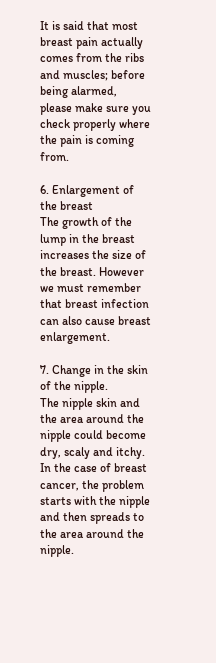It is said that most breast pain actually comes from the ribs and muscles; before being alarmed, please make sure you check properly where the pain is coming from.

6. Enlargement of the breast
The growth of the lump in the breast increases the size of the breast. However we must remember that breast infection can also cause breast enlargement.

7. Change in the skin of the nipple.
The nipple skin and the area around the nipple could become dry, scaly and itchy. In the case of breast cancer, the problem starts with the nipple and then spreads to the area around the nipple.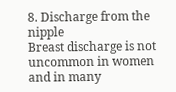8. Discharge from the nipple
Breast discharge is not uncommon in women and in many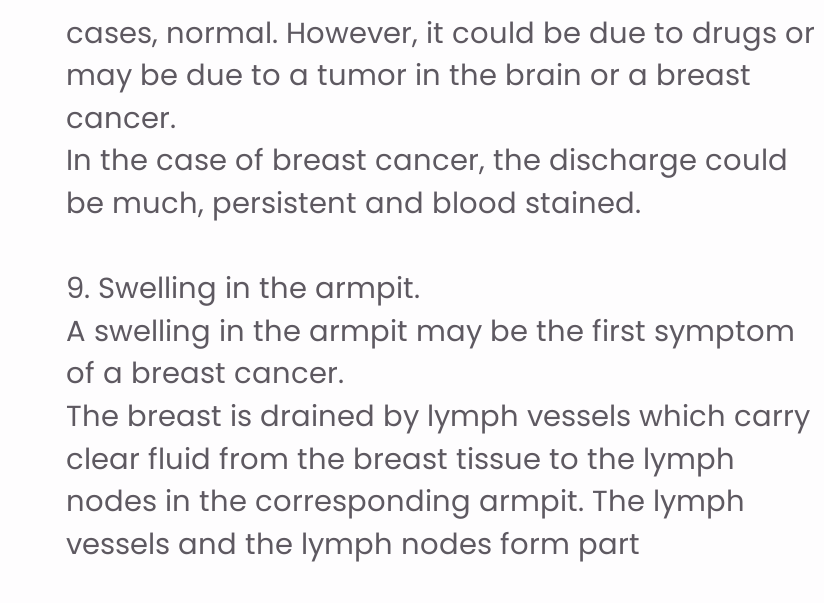cases, normal. However, it could be due to drugs or may be due to a tumor in the brain or a breast cancer.
In the case of breast cancer, the discharge could be much, persistent and blood stained.

9. Swelling in the armpit.
A swelling in the armpit may be the first symptom of a breast cancer.
The breast is drained by lymph vessels which carry clear fluid from the breast tissue to the lymph nodes in the corresponding armpit. The lymph vessels and the lymph nodes form part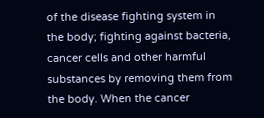of the disease fighting system in the body; fighting against bacteria, cancer cells and other harmful substances by removing them from the body. When the cancer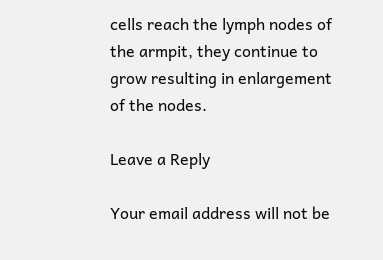cells reach the lymph nodes of the armpit, they continue to grow resulting in enlargement of the nodes.

Leave a Reply

Your email address will not be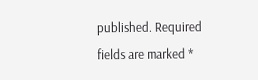published. Required fields are marked *